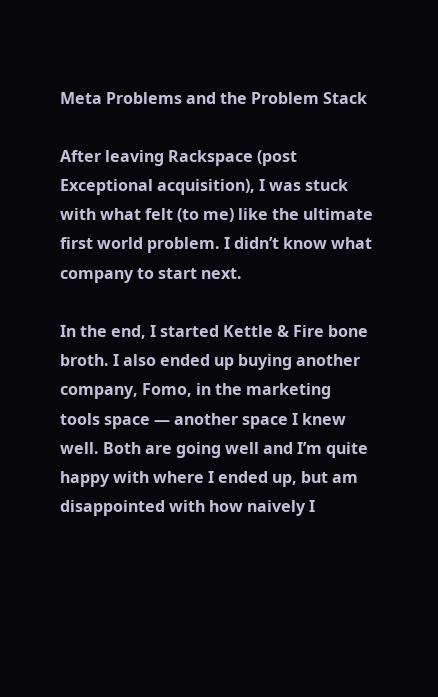Meta Problems and the Problem Stack

After leaving Rackspace (post Exceptional acquisition), I was stuck with what felt (to me) like the ultimate first world problem. I didn’t know what company to start next.

In the end, I started Kettle & Fire bone broth. I also ended up buying another company, Fomo, in the marketing tools space — another space I knew well. Both are going well and I’m quite happy with where I ended up, but am disappointed with how naively I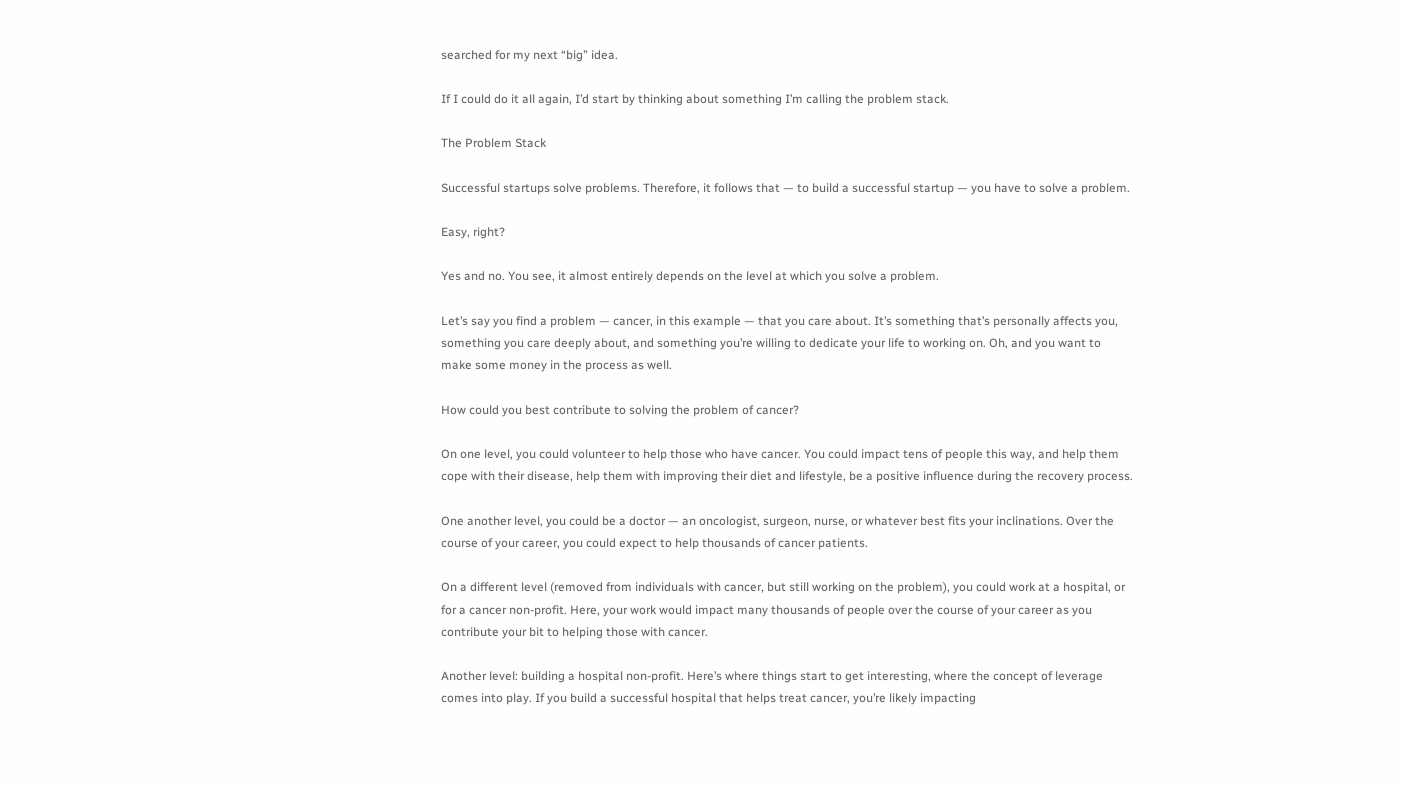searched for my next “big” idea.

If I could do it all again, I’d start by thinking about something I’m calling the problem stack.

The Problem Stack

Successful startups solve problems. Therefore, it follows that — to build a successful startup — you have to solve a problem.

Easy, right?

Yes and no. You see, it almost entirely depends on the level at which you solve a problem.

Let’s say you find a problem — cancer, in this example — that you care about. It’s something that’s personally affects you, something you care deeply about, and something you’re willing to dedicate your life to working on. Oh, and you want to make some money in the process as well.

How could you best contribute to solving the problem of cancer?

On one level, you could volunteer to help those who have cancer. You could impact tens of people this way, and help them cope with their disease, help them with improving their diet and lifestyle, be a positive influence during the recovery process.

One another level, you could be a doctor — an oncologist, surgeon, nurse, or whatever best fits your inclinations. Over the course of your career, you could expect to help thousands of cancer patients.

On a different level (removed from individuals with cancer, but still working on the problem), you could work at a hospital, or for a cancer non-profit. Here, your work would impact many thousands of people over the course of your career as you contribute your bit to helping those with cancer.

Another level: building a hospital non-profit. Here’s where things start to get interesting, where the concept of leverage comes into play. If you build a successful hospital that helps treat cancer, you’re likely impacting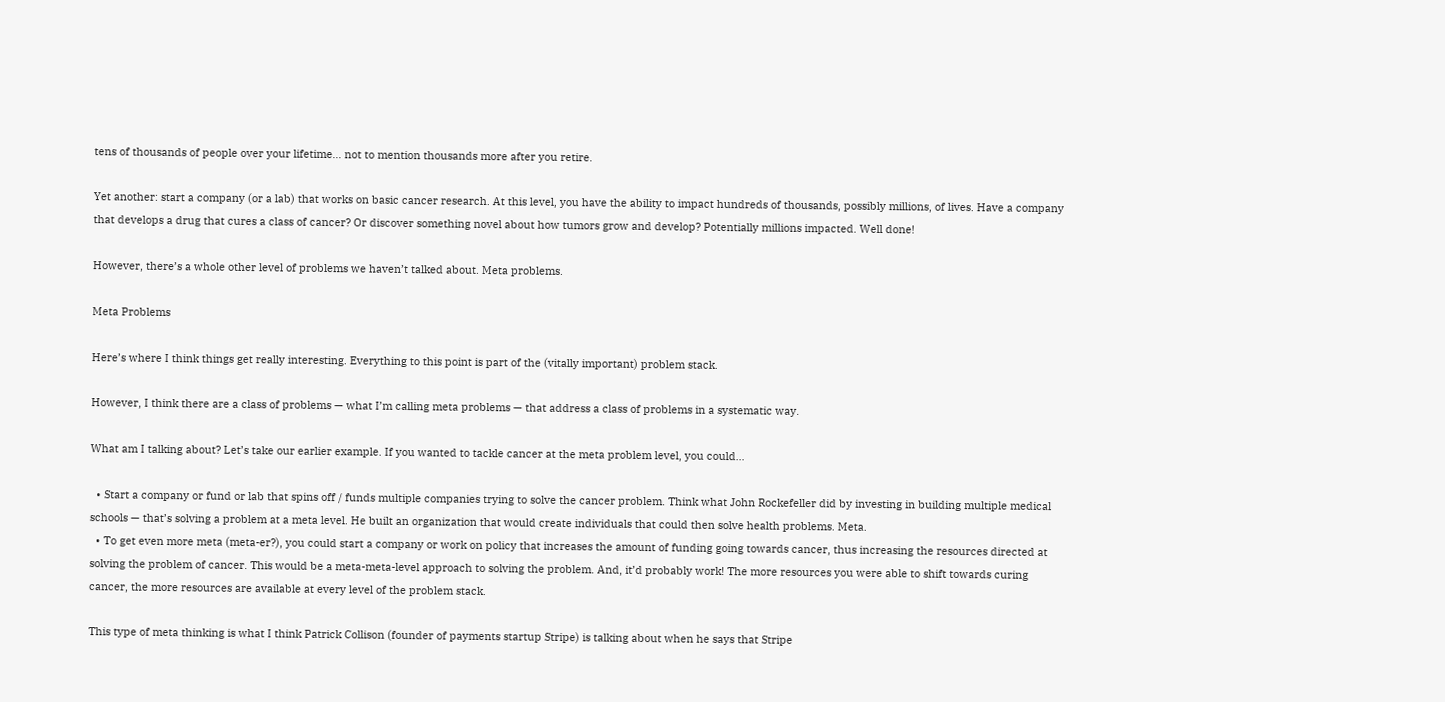tens of thousands of people over your lifetime… not to mention thousands more after you retire.

Yet another: start a company (or a lab) that works on basic cancer research. At this level, you have the ability to impact hundreds of thousands, possibly millions, of lives. Have a company that develops a drug that cures a class of cancer? Or discover something novel about how tumors grow and develop? Potentially millions impacted. Well done!

However, there’s a whole other level of problems we haven’t talked about. Meta problems.

Meta Problems

Here’s where I think things get really interesting. Everything to this point is part of the (vitally important) problem stack.

However, I think there are a class of problems — what I’m calling meta problems — that address a class of problems in a systematic way.

What am I talking about? Let’s take our earlier example. If you wanted to tackle cancer at the meta problem level, you could…

  • Start a company or fund or lab that spins off / funds multiple companies trying to solve the cancer problem. Think what John Rockefeller did by investing in building multiple medical schools — that’s solving a problem at a meta level. He built an organization that would create individuals that could then solve health problems. Meta.
  • To get even more meta (meta-er?), you could start a company or work on policy that increases the amount of funding going towards cancer, thus increasing the resources directed at solving the problem of cancer. This would be a meta-meta-level approach to solving the problem. And, it’d probably work! The more resources you were able to shift towards curing cancer, the more resources are available at every level of the problem stack.

This type of meta thinking is what I think Patrick Collison (founder of payments startup Stripe) is talking about when he says that Stripe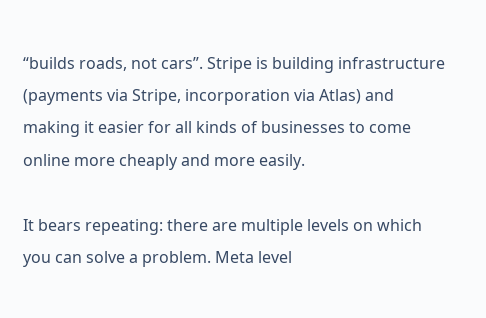“builds roads, not cars”. Stripe is building infrastructure (payments via Stripe, incorporation via Atlas) and making it easier for all kinds of businesses to come online more cheaply and more easily.

It bears repeating: there are multiple levels on which you can solve a problem. Meta level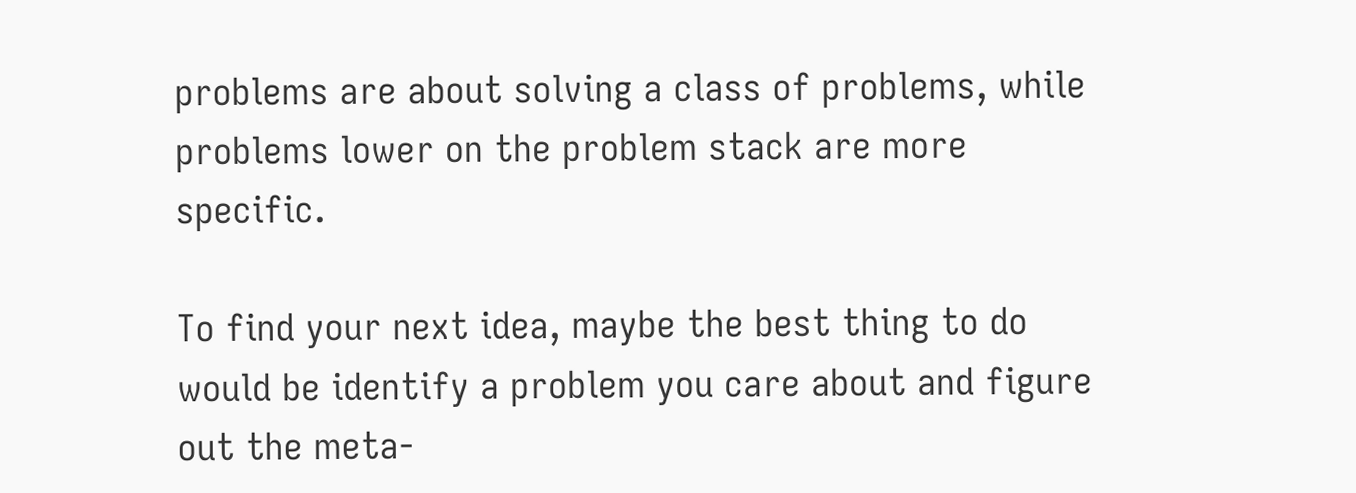problems are about solving a class of problems, while problems lower on the problem stack are more specific.

To find your next idea, maybe the best thing to do would be identify a problem you care about and figure out the meta-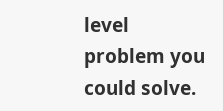level problem you could solve.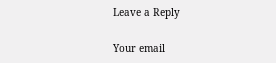Leave a Reply

Your email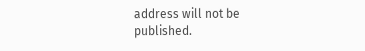address will not be published.